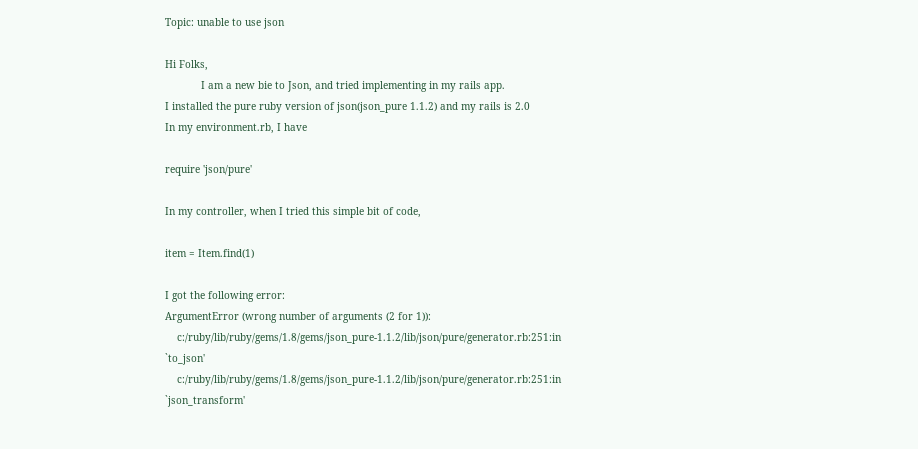Topic: unable to use json

Hi Folks,
            I am a new bie to Json, and tried implementing in my rails app.
I installed the pure ruby version of json(json_pure 1.1.2) and my rails is 2.0
In my environment.rb, I have

require 'json/pure'

In my controller, when I tried this simple bit of code,

item = Item.find(1)

I got the following error:
ArgumentError (wrong number of arguments (2 for 1)):
    c:/ruby/lib/ruby/gems/1.8/gems/json_pure-1.1.2/lib/json/pure/generator.rb:251:in `to_json'
    c:/ruby/lib/ruby/gems/1.8/gems/json_pure-1.1.2/lib/json/pure/generator.rb:251:in `json_transform'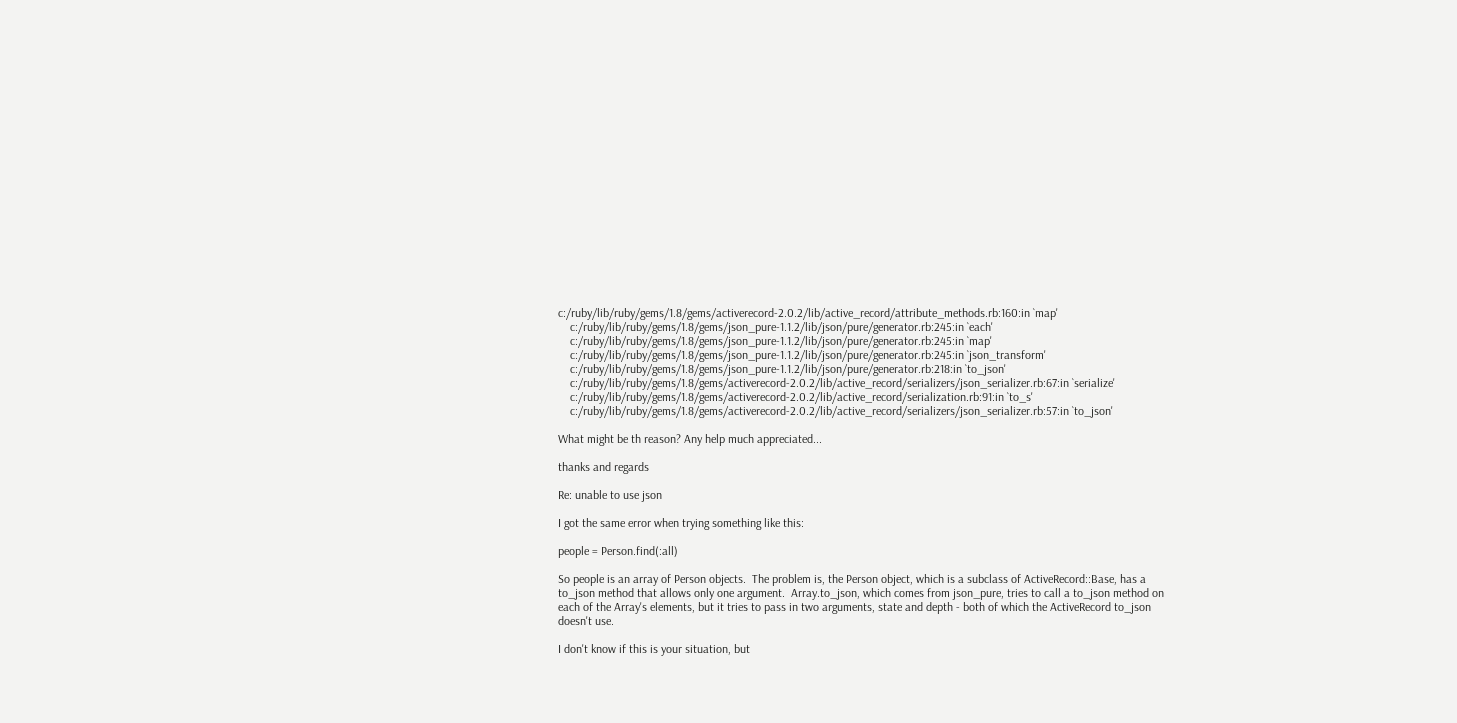c:/ruby/lib/ruby/gems/1.8/gems/activerecord-2.0.2/lib/active_record/attribute_methods.rb:160:in `map'
    c:/ruby/lib/ruby/gems/1.8/gems/json_pure-1.1.2/lib/json/pure/generator.rb:245:in `each'
    c:/ruby/lib/ruby/gems/1.8/gems/json_pure-1.1.2/lib/json/pure/generator.rb:245:in `map'
    c:/ruby/lib/ruby/gems/1.8/gems/json_pure-1.1.2/lib/json/pure/generator.rb:245:in `json_transform'
    c:/ruby/lib/ruby/gems/1.8/gems/json_pure-1.1.2/lib/json/pure/generator.rb:218:in `to_json'
    c:/ruby/lib/ruby/gems/1.8/gems/activerecord-2.0.2/lib/active_record/serializers/json_serializer.rb:67:in `serialize'
    c:/ruby/lib/ruby/gems/1.8/gems/activerecord-2.0.2/lib/active_record/serialization.rb:91:in `to_s'
    c:/ruby/lib/ruby/gems/1.8/gems/activerecord-2.0.2/lib/active_record/serializers/json_serializer.rb:57:in `to_json'

What might be th reason? Any help much appreciated...

thanks and regards

Re: unable to use json

I got the same error when trying something like this:

people = Person.find(:all)

So people is an array of Person objects.  The problem is, the Person object, which is a subclass of ActiveRecord::Base, has a to_json method that allows only one argument.  Array.to_json, which comes from json_pure, tries to call a to_json method on each of the Array's elements, but it tries to pass in two arguments, state and depth - both of which the ActiveRecord to_json doesn't use.

I don't know if this is your situation, but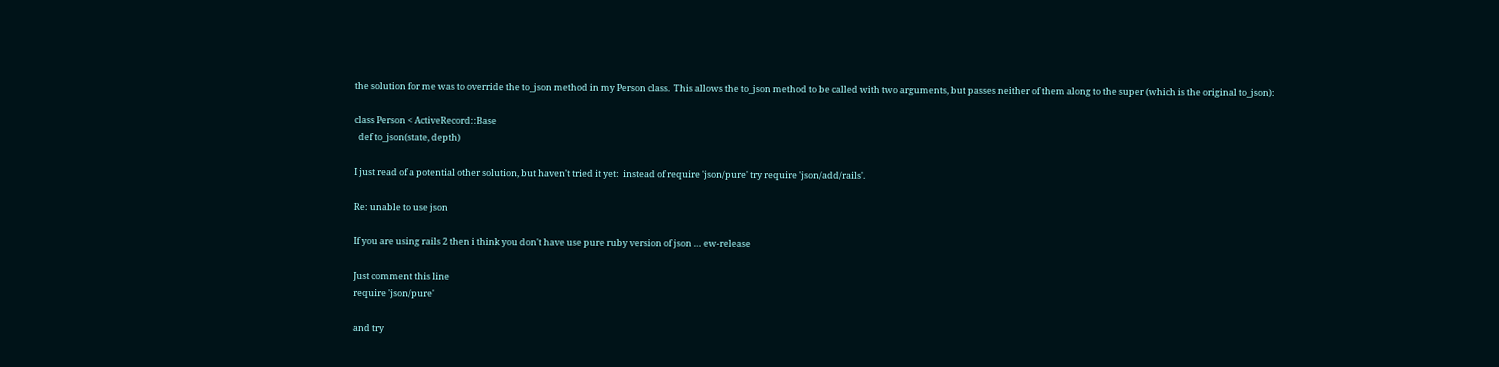the solution for me was to override the to_json method in my Person class.  This allows the to_json method to be called with two arguments, but passes neither of them along to the super (which is the original to_json):

class Person < ActiveRecord::Base
  def to_json(state, depth)

I just read of a potential other solution, but haven't tried it yet:  instead of require 'json/pure' try require 'json/add/rails'.

Re: unable to use json

If you are using rails 2 then i think you don't have use pure ruby version of json … ew-release

Just comment this line
require 'json/pure'

and try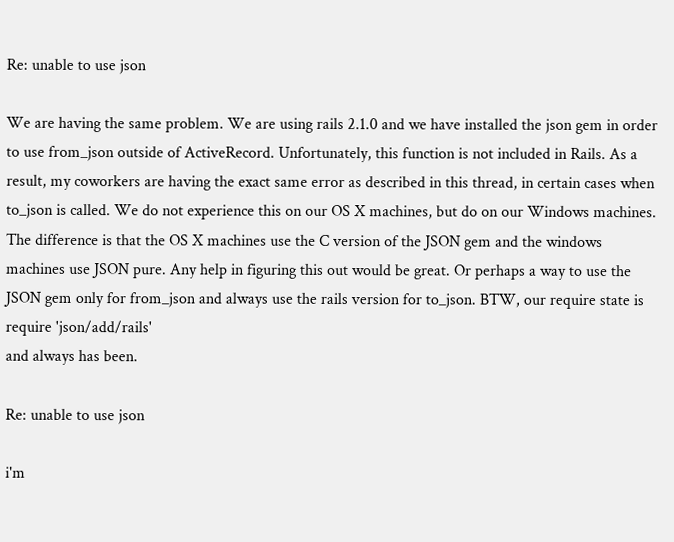Re: unable to use json

We are having the same problem. We are using rails 2.1.0 and we have installed the json gem in order to use from_json outside of ActiveRecord. Unfortunately, this function is not included in Rails. As a result, my coworkers are having the exact same error as described in this thread, in certain cases when to_json is called. We do not experience this on our OS X machines, but do on our Windows machines. The difference is that the OS X machines use the C version of the JSON gem and the windows machines use JSON pure. Any help in figuring this out would be great. Or perhaps a way to use the JSON gem only for from_json and always use the rails version for to_json. BTW, our require state is
require 'json/add/rails'
and always has been.

Re: unable to use json

i'm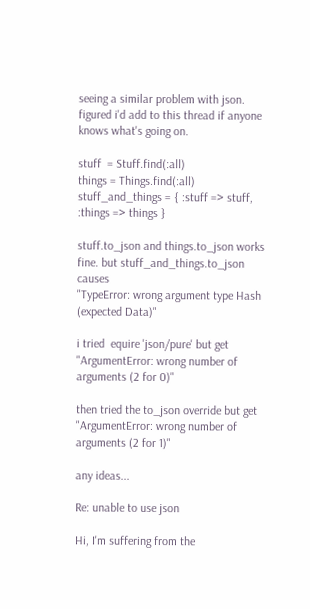seeing a similar problem with json. figured i'd add to this thread if anyone knows what's going on.

stuff  = Stuff.find(:all)
things = Things.find(:all)
stuff_and_things = { :stuff => stuff, :things => things }

stuff.to_json and things.to_json works fine. but stuff_and_things.to_json causes
"TypeError: wrong argument type Hash (expected Data)"

i tried  equire 'json/pure' but get
"ArgumentError: wrong number of arguments (2 for 0)"

then tried the to_json override but get
"ArgumentError: wrong number of arguments (2 for 1)"

any ideas...

Re: unable to use json

Hi, I'm suffering from the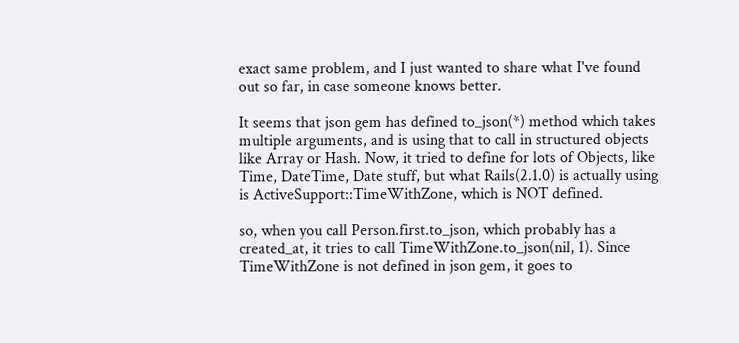exact same problem, and I just wanted to share what I've found out so far, in case someone knows better.

It seems that json gem has defined to_json(*) method which takes multiple arguments, and is using that to call in structured objects like Array or Hash. Now, it tried to define for lots of Objects, like Time, DateTime, Date stuff, but what Rails(2.1.0) is actually using is ActiveSupport::TimeWithZone, which is NOT defined.

so, when you call Person.first.to_json, which probably has a created_at, it tries to call TimeWithZone.to_json(nil, 1). Since TimeWithZone is not defined in json gem, it goes to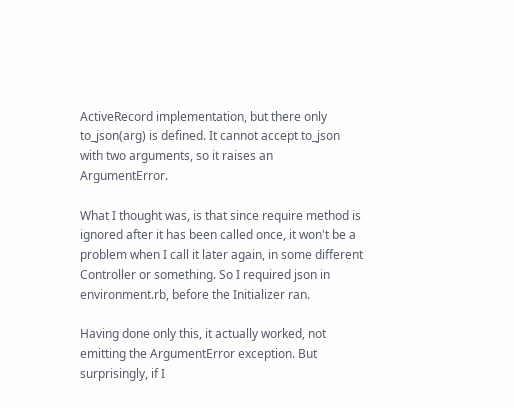ActiveRecord implementation, but there only to_json(arg) is defined. It cannot accept to_json with two arguments, so it raises an ArgumentError.

What I thought was, is that since require method is ignored after it has been called once, it won't be a problem when I call it later again, in some different Controller or something. So I required json in environment.rb, before the Initializer ran.

Having done only this, it actually worked, not emitting the ArgumentError exception. But surprisingly, if I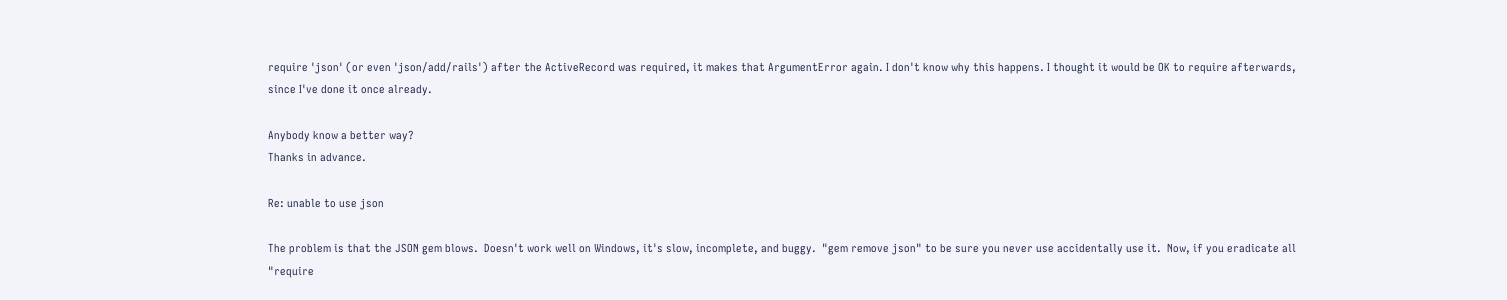require 'json' (or even 'json/add/rails') after the ActiveRecord was required, it makes that ArgumentError again. I don't know why this happens. I thought it would be OK to require afterwards, since I've done it once already.

Anybody know a better way?
Thanks in advance.

Re: unable to use json

The problem is that the JSON gem blows.  Doesn't work well on Windows, it's slow, incomplete, and buggy.  "gem remove json" to be sure you never use accidentally use it.  Now, if you eradicate all "require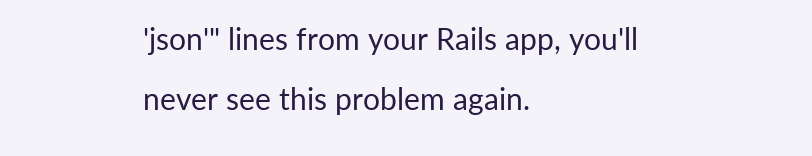'json'" lines from your Rails app, you'll never see this problem again.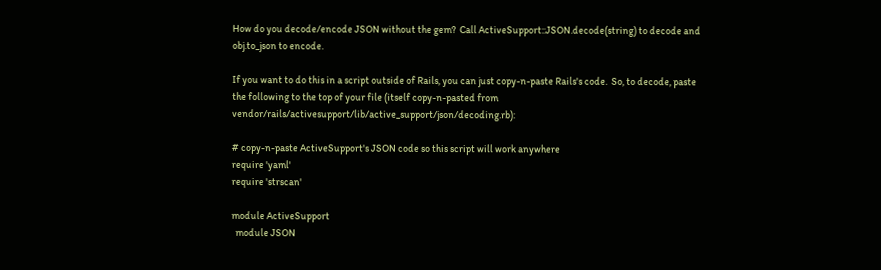How do you decode/encode JSON without the gem?  Call ActiveSupport::JSON.decode(string) to decode and obj.to_json to encode.

If you want to do this in a script outside of Rails, you can just copy-n-paste Rails's code.  So, to decode, paste the following to the top of your file (itself copy-n-pasted from vendor/rails/activesupport/lib/active_support/json/decoding.rb):

# copy-n-paste ActiveSupport's JSON code so this script will work anywhere
require 'yaml'
require 'strscan'

module ActiveSupport
  module JSON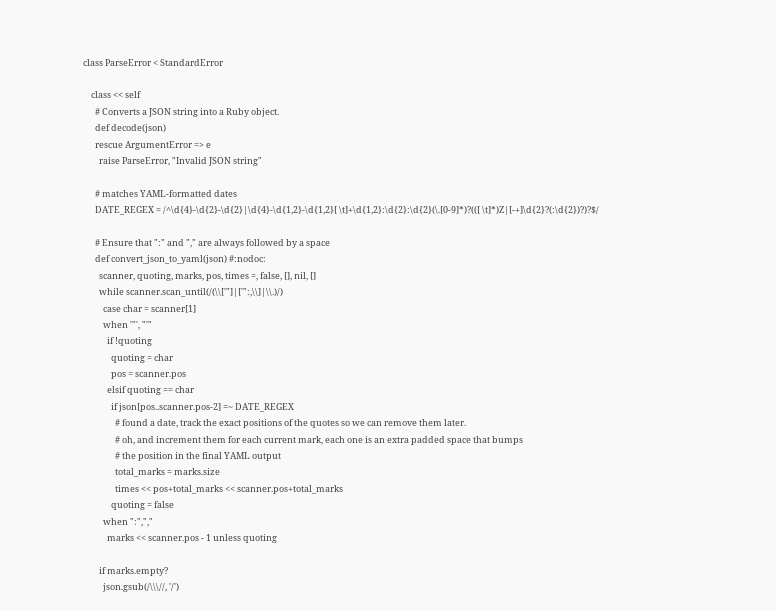class ParseError < StandardError

    class << self
      # Converts a JSON string into a Ruby object.
      def decode(json)
      rescue ArgumentError => e
        raise ParseError, "Invalid JSON string"

      # matches YAML-formatted dates
      DATE_REGEX = /^\d{4}-\d{2}-\d{2}|\d{4}-\d{1,2}-\d{1,2}[ \t]+\d{1,2}:\d{2}:\d{2}(\.[0-9]*)?(([ \t]*)Z|[-+]\d{2}?(:\d{2})?)?$/

      # Ensure that ":" and "," are always followed by a space
      def convert_json_to_yaml(json) #:nodoc:
        scanner, quoting, marks, pos, times =, false, [], nil, []
        while scanner.scan_until(/(\\['"]|['":,\\]|\\.)/)
          case char = scanner[1]
          when '"', "'"
            if !quoting
              quoting = char
              pos = scanner.pos
            elsif quoting == char
              if json[pos..scanner.pos-2] =~ DATE_REGEX
                # found a date, track the exact positions of the quotes so we can remove them later.
                # oh, and increment them for each current mark, each one is an extra padded space that bumps
                # the position in the final YAML output
                total_marks = marks.size
                times << pos+total_marks << scanner.pos+total_marks
              quoting = false
          when ":",","
            marks << scanner.pos - 1 unless quoting

        if marks.empty?
          json.gsub(/\\\//, '/')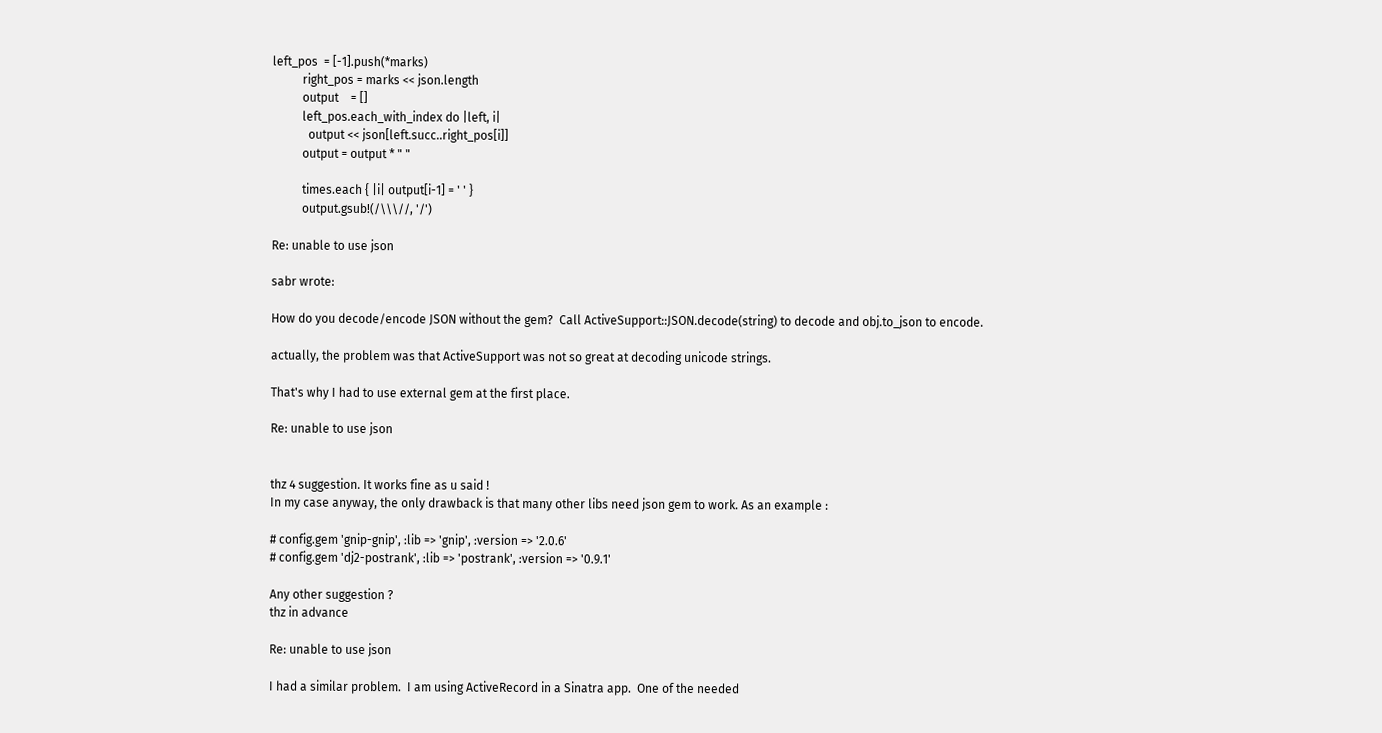left_pos  = [-1].push(*marks)
          right_pos = marks << json.length
          output    = []
          left_pos.each_with_index do |left, i|
            output << json[left.succ..right_pos[i]]
          output = output * " "

          times.each { |i| output[i-1] = ' ' }
          output.gsub!(/\\\//, '/')

Re: unable to use json

sabr wrote:

How do you decode/encode JSON without the gem?  Call ActiveSupport::JSON.decode(string) to decode and obj.to_json to encode.

actually, the problem was that ActiveSupport was not so great at decoding unicode strings.

That's why I had to use external gem at the first place.

Re: unable to use json


thz 4 suggestion. It works fine as u said !
In my case anyway, the only drawback is that many other libs need json gem to work. As an example :

# config.gem 'gnip-gnip', :lib => 'gnip', :version => '2.0.6'
# config.gem 'dj2-postrank', :lib => 'postrank', :version => '0.9.1'

Any other suggestion ?
thz in advance

Re: unable to use json

I had a similar problem.  I am using ActiveRecord in a Sinatra app.  One of the needed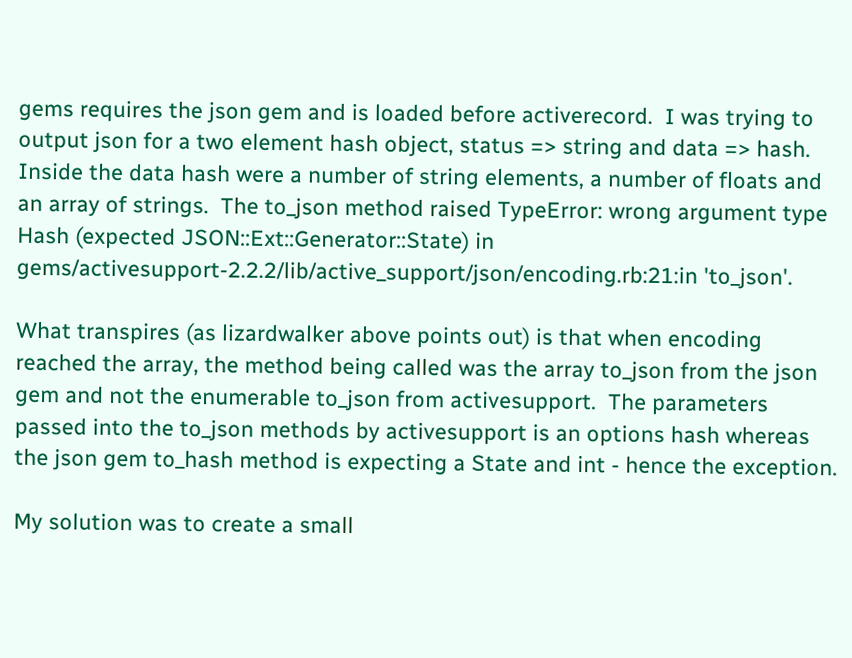gems requires the json gem and is loaded before activerecord.  I was trying to output json for a two element hash object, status => string and data => hash.  Inside the data hash were a number of string elements, a number of floats and an array of strings.  The to_json method raised TypeError: wrong argument type Hash (expected JSON::Ext::Generator::State) in gems/activesupport-2.2.2/lib/active_support/json/encoding.rb:21:in 'to_json'.

What transpires (as lizardwalker above points out) is that when encoding reached the array, the method being called was the array to_json from the json gem and not the enumerable to_json from activesupport.  The parameters passed into the to_json methods by activesupport is an options hash whereas the json gem to_hash method is expecting a State and int - hence the exception.

My solution was to create a small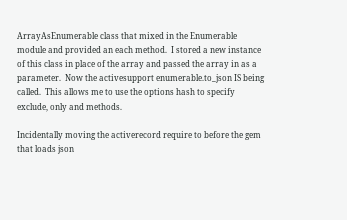ArrayAsEnumerable class that mixed in the Enumerable module and provided an each method.  I stored a new instance of this class in place of the array and passed the array in as a parameter.  Now the activesupport enumerable.to_json IS being called.  This allows me to use the options hash to specify exclude, only and methods.

Incidentally moving the activerecord require to before the gem that loads json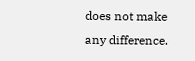does not make any difference.